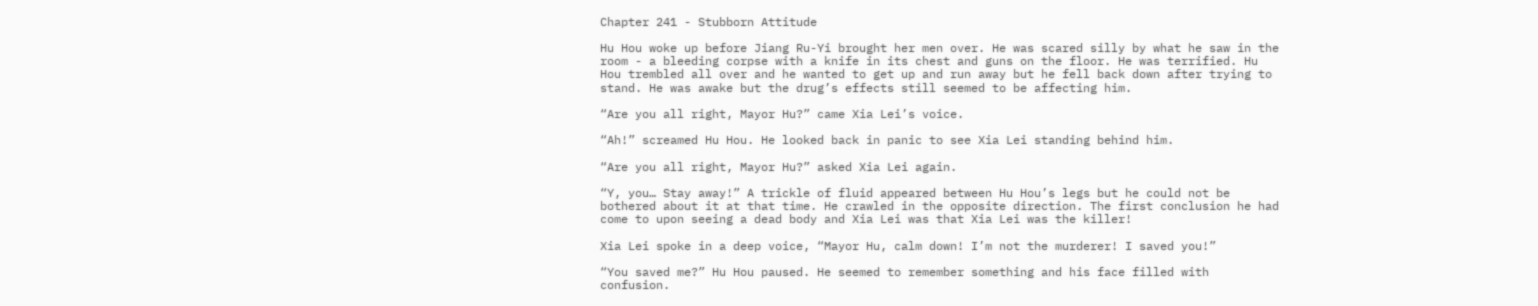Chapter 241 - Stubborn Attitude

Hu Hou woke up before Jiang Ru-Yi brought her men over. He was scared silly by what he saw in the room - a bleeding corpse with a knife in its chest and guns on the floor. He was terrified. Hu Hou trembled all over and he wanted to get up and run away but he fell back down after trying to stand. He was awake but the drug’s effects still seemed to be affecting him.

“Are you all right, Mayor Hu?” came Xia Lei’s voice.

“Ah!” screamed Hu Hou. He looked back in panic to see Xia Lei standing behind him.

“Are you all right, Mayor Hu?” asked Xia Lei again.

“Y, you… Stay away!” A trickle of fluid appeared between Hu Hou’s legs but he could not be bothered about it at that time. He crawled in the opposite direction. The first conclusion he had come to upon seeing a dead body and Xia Lei was that Xia Lei was the killer!

Xia Lei spoke in a deep voice, “Mayor Hu, calm down! I’m not the murderer! I saved you!”

“You saved me?” Hu Hou paused. He seemed to remember something and his face filled with confusion.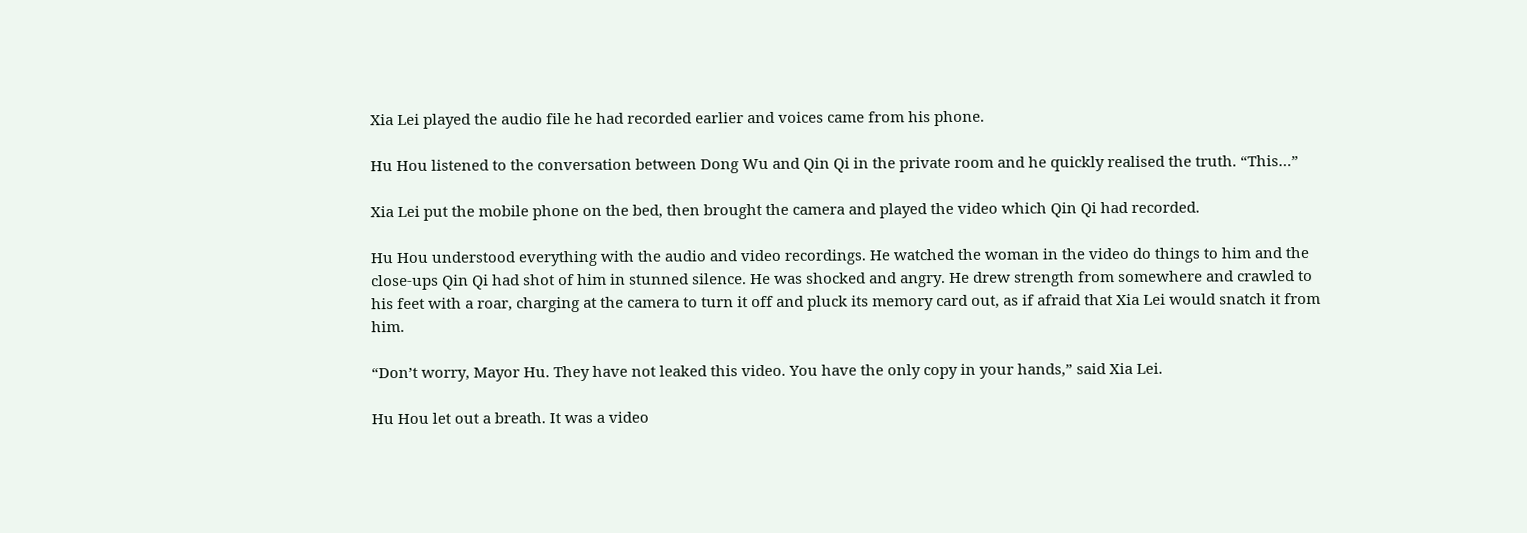Xia Lei played the audio file he had recorded earlier and voices came from his phone.

Hu Hou listened to the conversation between Dong Wu and Qin Qi in the private room and he quickly realised the truth. “This…”

Xia Lei put the mobile phone on the bed, then brought the camera and played the video which Qin Qi had recorded.

Hu Hou understood everything with the audio and video recordings. He watched the woman in the video do things to him and the close-ups Qin Qi had shot of him in stunned silence. He was shocked and angry. He drew strength from somewhere and crawled to his feet with a roar, charging at the camera to turn it off and pluck its memory card out, as if afraid that Xia Lei would snatch it from him.

“Don’t worry, Mayor Hu. They have not leaked this video. You have the only copy in your hands,” said Xia Lei.

Hu Hou let out a breath. It was a video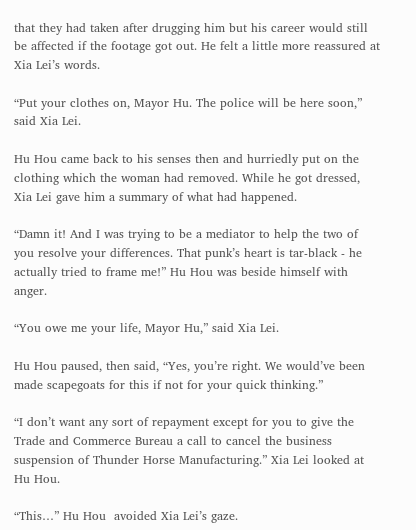that they had taken after drugging him but his career would still be affected if the footage got out. He felt a little more reassured at Xia Lei’s words.

“Put your clothes on, Mayor Hu. The police will be here soon,” said Xia Lei.

Hu Hou came back to his senses then and hurriedly put on the clothing which the woman had removed. While he got dressed, Xia Lei gave him a summary of what had happened.

“Damn it! And I was trying to be a mediator to help the two of you resolve your differences. That punk’s heart is tar-black - he actually tried to frame me!” Hu Hou was beside himself with anger.

“You owe me your life, Mayor Hu,” said Xia Lei.

Hu Hou paused, then said, “Yes, you’re right. We would’ve been made scapegoats for this if not for your quick thinking.”

“I don’t want any sort of repayment except for you to give the Trade and Commerce Bureau a call to cancel the business suspension of Thunder Horse Manufacturing.” Xia Lei looked at Hu Hou.

“This…” Hu Hou  avoided Xia Lei’s gaze.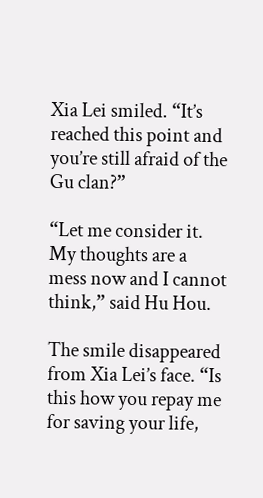Xia Lei smiled. “It’s reached this point and you’re still afraid of the Gu clan?”

“Let me consider it. My thoughts are a mess now and I cannot think,” said Hu Hou.

The smile disappeared from Xia Lei’s face. “Is this how you repay me for saving your life,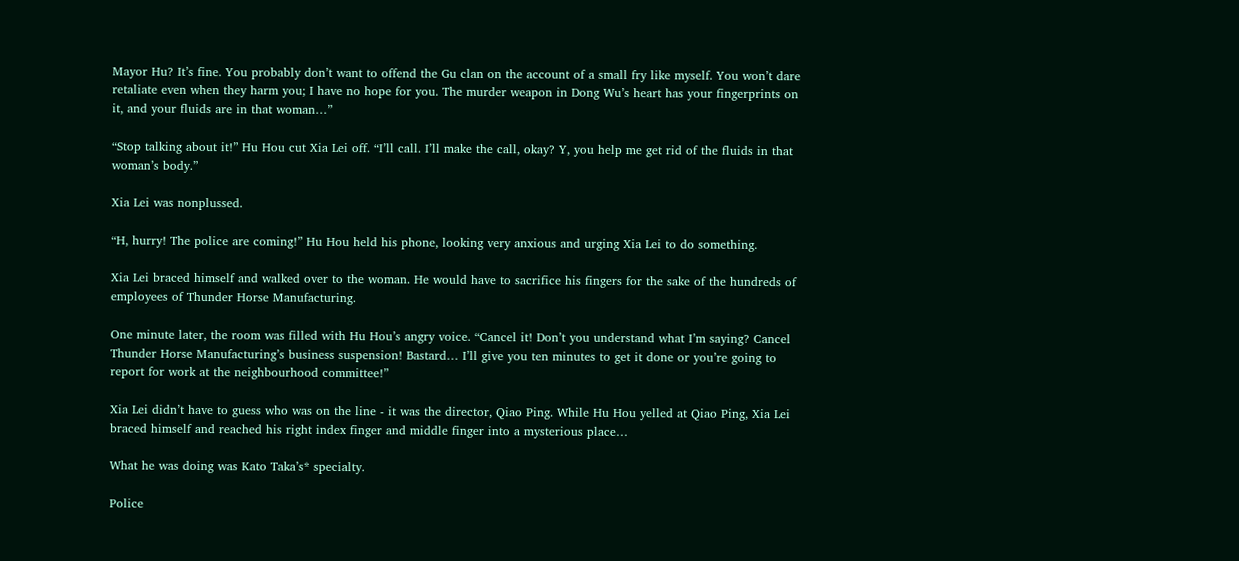Mayor Hu? It’s fine. You probably don’t want to offend the Gu clan on the account of a small fry like myself. You won’t dare retaliate even when they harm you; I have no hope for you. The murder weapon in Dong Wu’s heart has your fingerprints on it, and your fluids are in that woman…”

“Stop talking about it!” Hu Hou cut Xia Lei off. “I’ll call. I’ll make the call, okay? Y, you help me get rid of the fluids in that woman’s body.”

Xia Lei was nonplussed.

“H, hurry! The police are coming!” Hu Hou held his phone, looking very anxious and urging Xia Lei to do something.

Xia Lei braced himself and walked over to the woman. He would have to sacrifice his fingers for the sake of the hundreds of employees of Thunder Horse Manufacturing.

One minute later, the room was filled with Hu Hou’s angry voice. “Cancel it! Don’t you understand what I’m saying? Cancel Thunder Horse Manufacturing’s business suspension! Bastard… I’ll give you ten minutes to get it done or you’re going to report for work at the neighbourhood committee!”

Xia Lei didn’t have to guess who was on the line - it was the director, Qiao Ping. While Hu Hou yelled at Qiao Ping, Xia Lei braced himself and reached his right index finger and middle finger into a mysterious place…

What he was doing was Kato Taka’s* specialty.

Police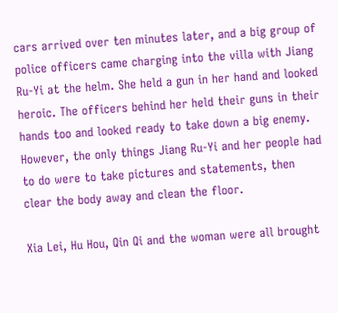cars arrived over ten minutes later, and a big group of police officers came charging into the villa with Jiang Ru-Yi at the helm. She held a gun in her hand and looked heroic. The officers behind her held their guns in their hands too and looked ready to take down a big enemy. However, the only things Jiang Ru-Yi and her people had to do were to take pictures and statements, then clear the body away and clean the floor.

Xia Lei, Hu Hou, Qin Qi and the woman were all brought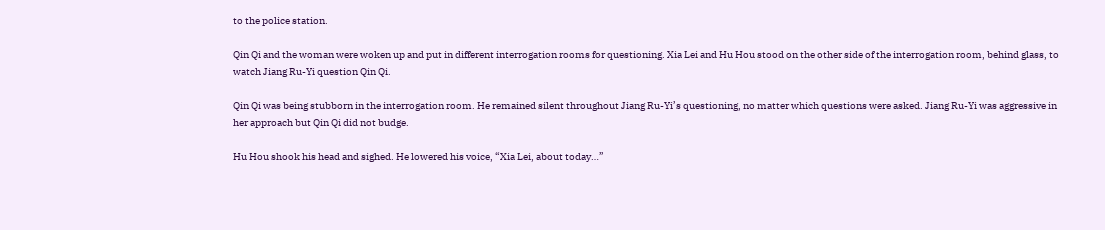to the police station.

Qin Qi and the woman were woken up and put in different interrogation rooms for questioning. Xia Lei and Hu Hou stood on the other side of the interrogation room, behind glass, to watch Jiang Ru-Yi question Qin Qi.

Qin Qi was being stubborn in the interrogation room. He remained silent throughout Jiang Ru-Yi’s questioning, no matter which questions were asked. Jiang Ru-Yi was aggressive in her approach but Qin Qi did not budge.

Hu Hou shook his head and sighed. He lowered his voice, “Xia Lei, about today…”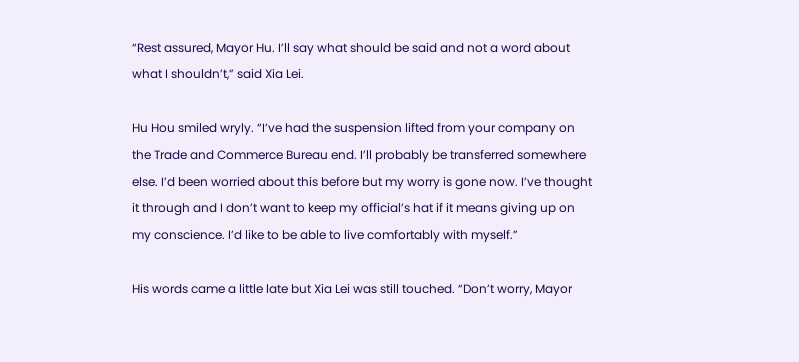“Rest assured, Mayor Hu. I’ll say what should be said and not a word about what I shouldn’t,” said Xia Lei.

Hu Hou smiled wryly. “I’ve had the suspension lifted from your company on the Trade and Commerce Bureau end. I’ll probably be transferred somewhere else. I’d been worried about this before but my worry is gone now. I’ve thought it through and I don’t want to keep my official’s hat if it means giving up on my conscience. I’d like to be able to live comfortably with myself.”

His words came a little late but Xia Lei was still touched. “Don’t worry, Mayor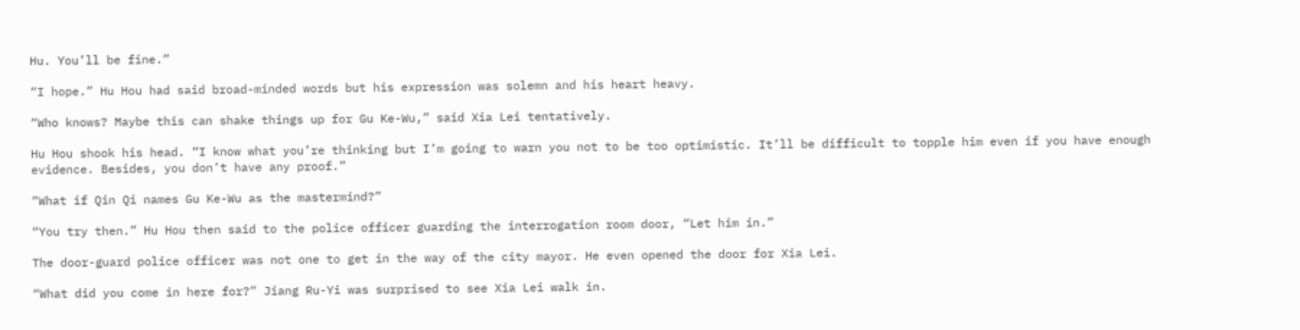Hu. You’ll be fine.”

“I hope.” Hu Hou had said broad-minded words but his expression was solemn and his heart heavy.

“Who knows? Maybe this can shake things up for Gu Ke-Wu,” said Xia Lei tentatively.

Hu Hou shook his head. “I know what you’re thinking but I’m going to warn you not to be too optimistic. It’ll be difficult to topple him even if you have enough evidence. Besides, you don’t have any proof.”

“What if Qin Qi names Gu Ke-Wu as the mastermind?”

“You try then.” Hu Hou then said to the police officer guarding the interrogation room door, “Let him in.”

The door-guard police officer was not one to get in the way of the city mayor. He even opened the door for Xia Lei.

“What did you come in here for?” Jiang Ru-Yi was surprised to see Xia Lei walk in.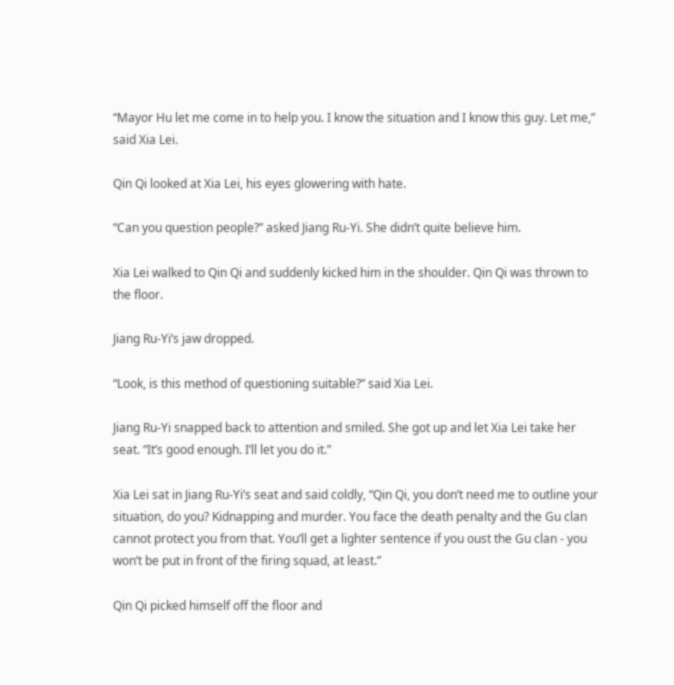“Mayor Hu let me come in to help you. I know the situation and I know this guy. Let me,” said Xia Lei.

Qin Qi looked at Xia Lei, his eyes glowering with hate.

“Can you question people?” asked Jiang Ru-Yi. She didn’t quite believe him.

Xia Lei walked to Qin Qi and suddenly kicked him in the shoulder. Qin Qi was thrown to the floor.

Jiang Ru-Yi’s jaw dropped.

“Look, is this method of questioning suitable?” said Xia Lei.

Jiang Ru-Yi snapped back to attention and smiled. She got up and let Xia Lei take her seat. “It’s good enough. I’ll let you do it.”

Xia Lei sat in Jiang Ru-Yi’s seat and said coldly, “Qin Qi, you don’t need me to outline your situation, do you? Kidnapping and murder. You face the death penalty and the Gu clan cannot protect you from that. You’ll get a lighter sentence if you oust the Gu clan - you won’t be put in front of the firing squad, at least.”

Qin Qi picked himself off the floor and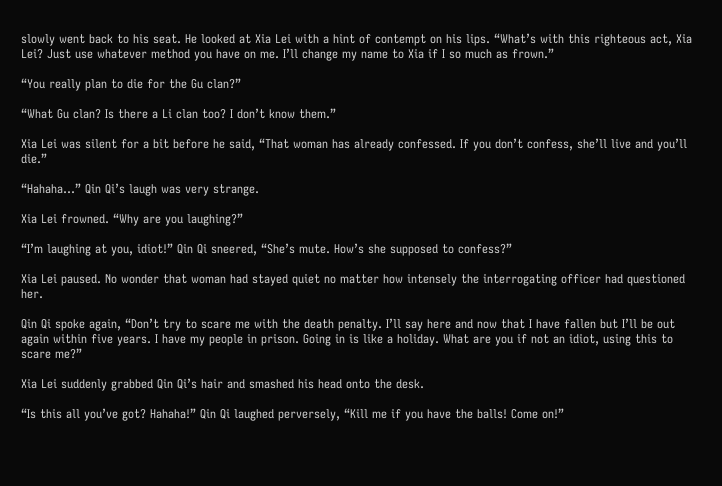slowly went back to his seat. He looked at Xia Lei with a hint of contempt on his lips. “What’s with this righteous act, Xia Lei? Just use whatever method you have on me. I’ll change my name to Xia if I so much as frown.”

“You really plan to die for the Gu clan?”

“What Gu clan? Is there a Li clan too? I don’t know them.”

Xia Lei was silent for a bit before he said, “That woman has already confessed. If you don’t confess, she’ll live and you’ll die.”

“Hahaha…” Qin Qi’s laugh was very strange.

Xia Lei frowned. “Why are you laughing?”

“I’m laughing at you, idiot!” Qin Qi sneered, “She’s mute. How’s she supposed to confess?”

Xia Lei paused. No wonder that woman had stayed quiet no matter how intensely the interrogating officer had questioned her.

Qin Qi spoke again, “Don’t try to scare me with the death penalty. I’ll say here and now that I have fallen but I’ll be out again within five years. I have my people in prison. Going in is like a holiday. What are you if not an idiot, using this to scare me?”

Xia Lei suddenly grabbed Qin Qi’s hair and smashed his head onto the desk.

“Is this all you’ve got? Hahaha!” Qin Qi laughed perversely, “Kill me if you have the balls! Come on!”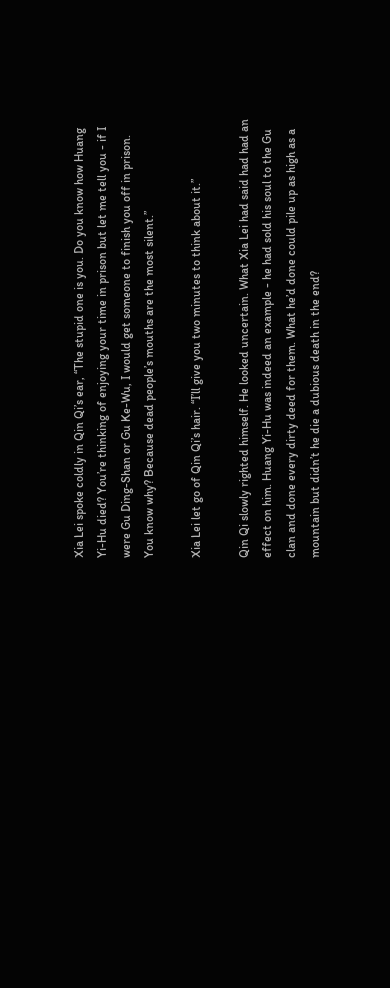Xia Lei spoke coldly in Qin Qi’s ear, “The stupid one is you. Do you know how Huang Yi-Hu died? You’re thinking of enjoying your time in prison but let me tell you - if I were Gu Ding-Shan or Gu Ke-Wu, I would get someone to finish you off in prison. You know why? Because dead people’s mouths are the most silent.”

Xia Lei let go of Qin Qi’s hair. “I’ll give you two minutes to think about it.”

Qin Qi slowly righted himself. He looked uncertain. What Xia Lei had said had had an effect on him. Huang Yi-Hu was indeed an example - he had sold his soul to the Gu clan and done every dirty deed for them. What he’d done could pile up as high as a mountain but didn’t he die a dubious death in the end?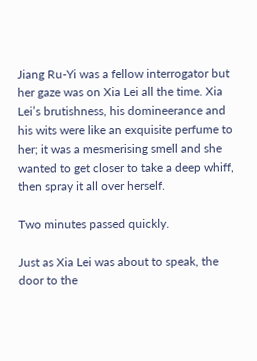Jiang Ru-Yi was a fellow interrogator but her gaze was on Xia Lei all the time. Xia Lei’s brutishness, his domineerance and his wits were like an exquisite perfume to her; it was a mesmerising smell and she wanted to get closer to take a deep whiff, then spray it all over herself.

Two minutes passed quickly.

Just as Xia Lei was about to speak, the door to the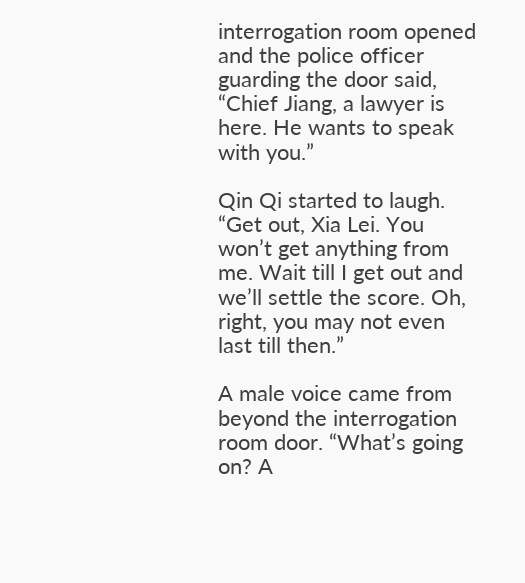interrogation room opened and the police officer guarding the door said, “Chief Jiang, a lawyer is here. He wants to speak with you.”

Qin Qi started to laugh. “Get out, Xia Lei. You won’t get anything from me. Wait till I get out and we’ll settle the score. Oh, right, you may not even last till then.”

A male voice came from beyond the interrogation room door. “What’s going on? A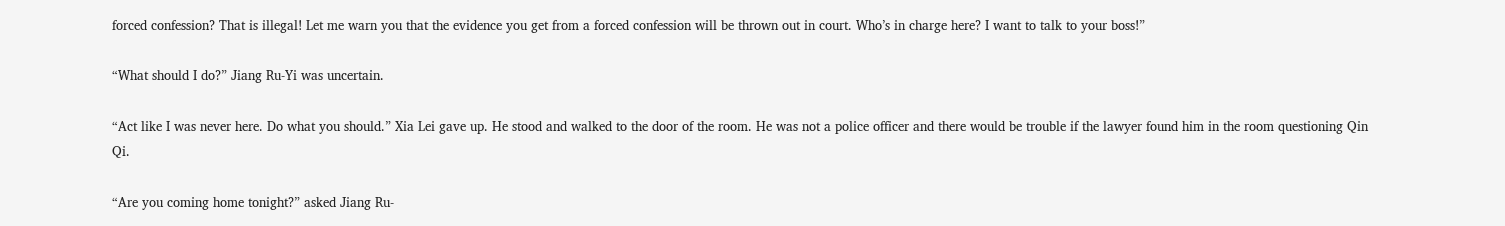forced confession? That is illegal! Let me warn you that the evidence you get from a forced confession will be thrown out in court. Who’s in charge here? I want to talk to your boss!”

“What should I do?” Jiang Ru-Yi was uncertain.

“Act like I was never here. Do what you should.” Xia Lei gave up. He stood and walked to the door of the room. He was not a police officer and there would be trouble if the lawyer found him in the room questioning Qin Qi.

“Are you coming home tonight?” asked Jiang Ru-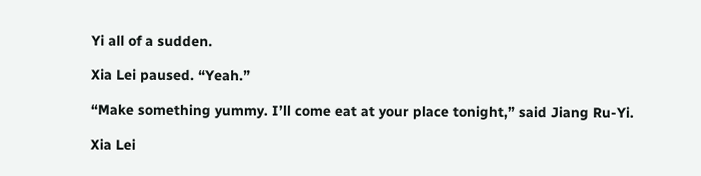Yi all of a sudden.

Xia Lei paused. “Yeah.”

“Make something yummy. I’ll come eat at your place tonight,” said Jiang Ru-Yi.

Xia Lei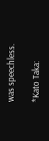was speechless.

*Kato Taka: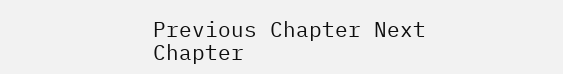Previous Chapter Next Chapter